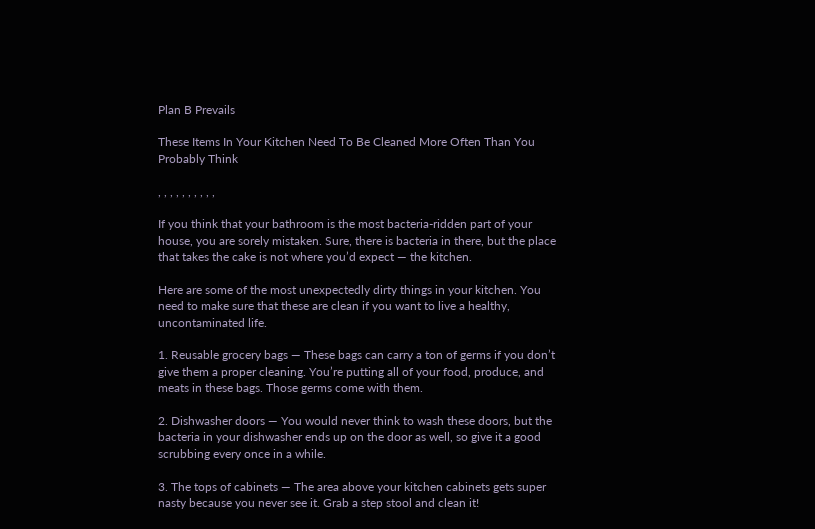Plan B Prevails

These Items In Your Kitchen Need To Be Cleaned More Often Than You Probably Think

, , , , , , , , , ,

If you think that your bathroom is the most bacteria-ridden part of your house, you are sorely mistaken. Sure, there is bacteria in there, but the place that takes the cake is not where you’d expect — the kitchen.

Here are some of the most unexpectedly dirty things in your kitchen. You need to make sure that these are clean if you want to live a healthy, uncontaminated life.

1. Reusable grocery bags — These bags can carry a ton of germs if you don’t give them a proper cleaning. You’re putting all of your food, produce, and meats in these bags. Those germs come with them.

2. Dishwasher doors — You would never think to wash these doors, but the bacteria in your dishwasher ends up on the door as well, so give it a good scrubbing every once in a while.

3. The tops of cabinets — The area above your kitchen cabinets gets super nasty because you never see it. Grab a step stool and clean it!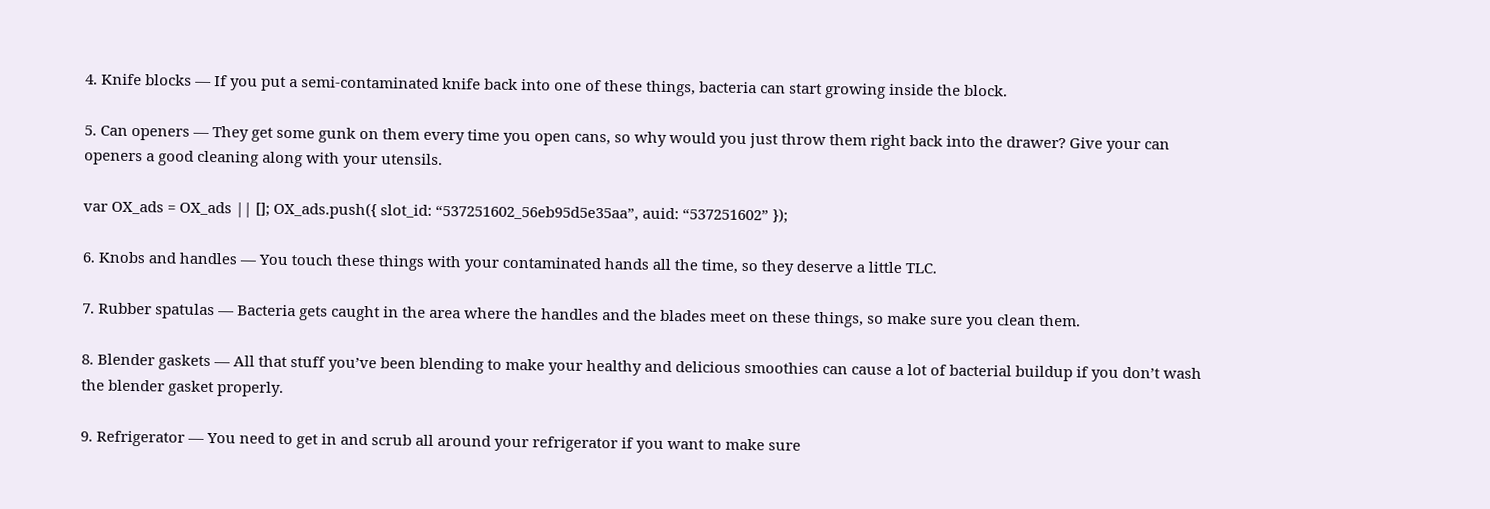4. Knife blocks — If you put a semi-contaminated knife back into one of these things, bacteria can start growing inside the block.

5. Can openers — They get some gunk on them every time you open cans, so why would you just throw them right back into the drawer? Give your can openers a good cleaning along with your utensils.

var OX_ads = OX_ads || []; OX_ads.push({ slot_id: “537251602_56eb95d5e35aa”, auid: “537251602” });

6. Knobs and handles — You touch these things with your contaminated hands all the time, so they deserve a little TLC.

7. Rubber spatulas — Bacteria gets caught in the area where the handles and the blades meet on these things, so make sure you clean them.

8. Blender gaskets — All that stuff you’ve been blending to make your healthy and delicious smoothies can cause a lot of bacterial buildup if you don’t wash the blender gasket properly.

9. Refrigerator — You need to get in and scrub all around your refrigerator if you want to make sure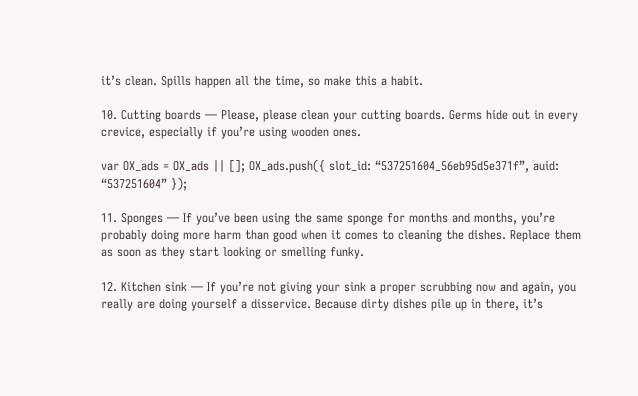it’s clean. Spills happen all the time, so make this a habit.

10. Cutting boards — Please, please clean your cutting boards. Germs hide out in every crevice, especially if you’re using wooden ones.

var OX_ads = OX_ads || []; OX_ads.push({ slot_id: “537251604_56eb95d5e371f”, auid: “537251604” });

11. Sponges — If you’ve been using the same sponge for months and months, you’re probably doing more harm than good when it comes to cleaning the dishes. Replace them as soon as they start looking or smelling funky.

12. Kitchen sink — If you’re not giving your sink a proper scrubbing now and again, you really are doing yourself a disservice. Because dirty dishes pile up in there, it’s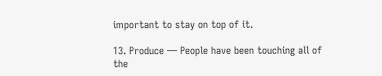important to stay on top of it.

13. Produce — People have been touching all of the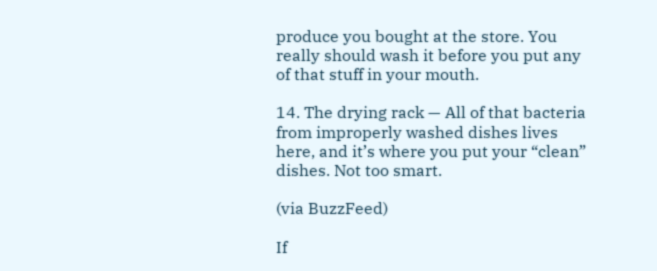produce you bought at the store. You really should wash it before you put any of that stuff in your mouth.

14. The drying rack — All of that bacteria from improperly washed dishes lives here, and it’s where you put your “clean” dishes. Not too smart.

(via BuzzFeed)

If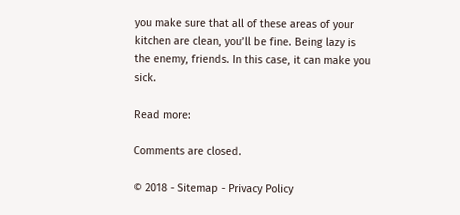you make sure that all of these areas of your kitchen are clean, you’ll be fine. Being lazy is the enemy, friends. In this case, it can make you sick.

Read more:

Comments are closed.

© 2018 - Sitemap - Privacy Policy